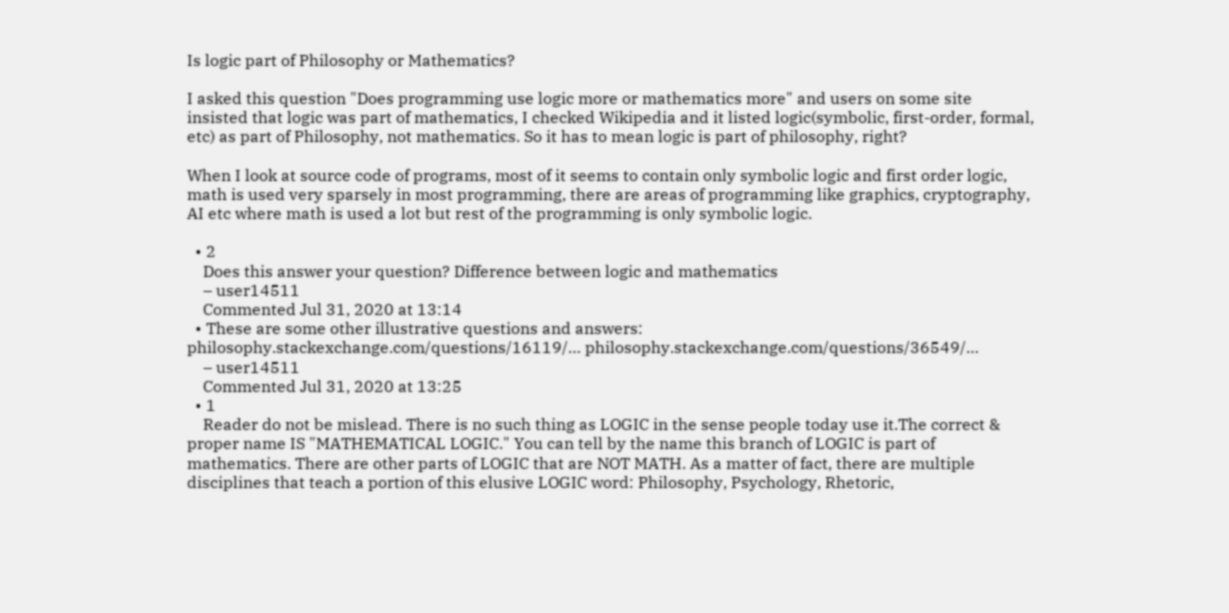Is logic part of Philosophy or Mathematics?

I asked this question "Does programming use logic more or mathematics more" and users on some site insisted that logic was part of mathematics, I checked Wikipedia and it listed logic(symbolic, first-order, formal, etc) as part of Philosophy, not mathematics. So it has to mean logic is part of philosophy, right?

When I look at source code of programs, most of it seems to contain only symbolic logic and first order logic, math is used very sparsely in most programming, there are areas of programming like graphics, cryptography, AI etc where math is used a lot but rest of the programming is only symbolic logic.

  • 2
    Does this answer your question? Difference between logic and mathematics
    – user14511
    Commented Jul 31, 2020 at 13:14
  • These are some other illustrative questions and answers: philosophy.stackexchange.com/questions/16119/… philosophy.stackexchange.com/questions/36549/…
    – user14511
    Commented Jul 31, 2020 at 13:25
  • 1
    Reader do not be mislead. There is no such thing as LOGIC in the sense people today use it.The correct & proper name IS "MATHEMATICAL LOGIC." You can tell by the name this branch of LOGIC is part of mathematics. There are other parts of LOGIC that are NOT MATH. As a matter of fact, there are multiple disciplines that teach a portion of this elusive LOGIC word: Philosophy, Psychology, Rhetoric,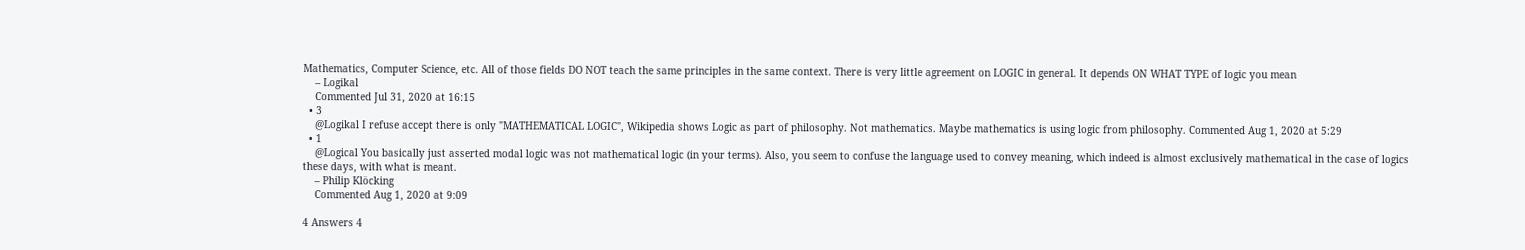Mathematics, Computer Science, etc. All of those fields DO NOT teach the same principles in the same context. There is very little agreement on LOGIC in general. It depends ON WHAT TYPE of logic you mean
    – Logikal
    Commented Jul 31, 2020 at 16:15
  • 3
    @Logikal I refuse accept there is only "MATHEMATICAL LOGIC", Wikipedia shows Logic as part of philosophy. Not mathematics. Maybe mathematics is using logic from philosophy. Commented Aug 1, 2020 at 5:29
  • 1
    @Logical You basically just asserted modal logic was not mathematical logic (in your terms). Also, you seem to confuse the language used to convey meaning, which indeed is almost exclusively mathematical in the case of logics these days, with what is meant.
    – Philip Klöcking
    Commented Aug 1, 2020 at 9:09

4 Answers 4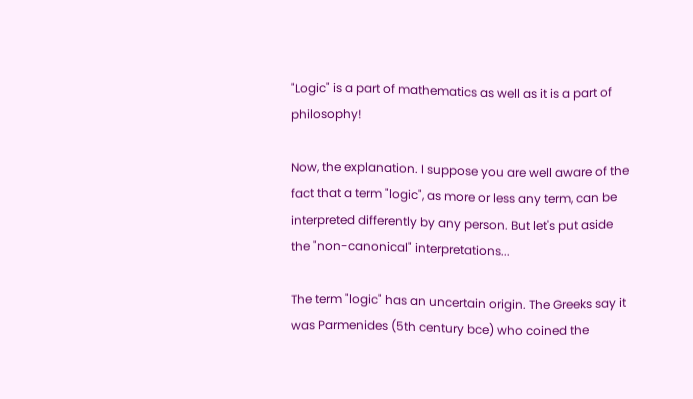"Logic" is a part of mathematics as well as it is a part of philosophy!

Now, the explanation. I suppose you are well aware of the fact that a term "logic", as more or less any term, can be interpreted differently by any person. But let's put aside the "non-canonical" interpretations...

The term "logic" has an uncertain origin. The Greeks say it was Parmenides (5th century bce) who coined the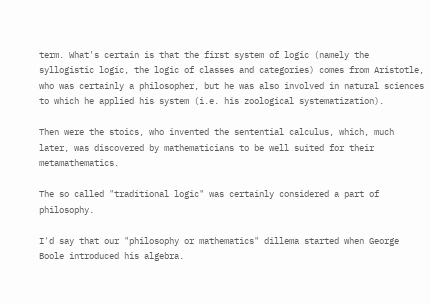term. What's certain is that the first system of logic (namely the syllogistic logic, the logic of classes and categories) comes from Aristotle, who was certainly a philosopher, but he was also involved in natural sciences to which he applied his system (i.e. his zoological systematization).

Then were the stoics, who invented the sentential calculus, which, much later, was discovered by mathematicians to be well suited for their metamathematics.

The so called "traditional logic" was certainly considered a part of philosophy.

I'd say that our "philosophy or mathematics" dillema started when George Boole introduced his algebra.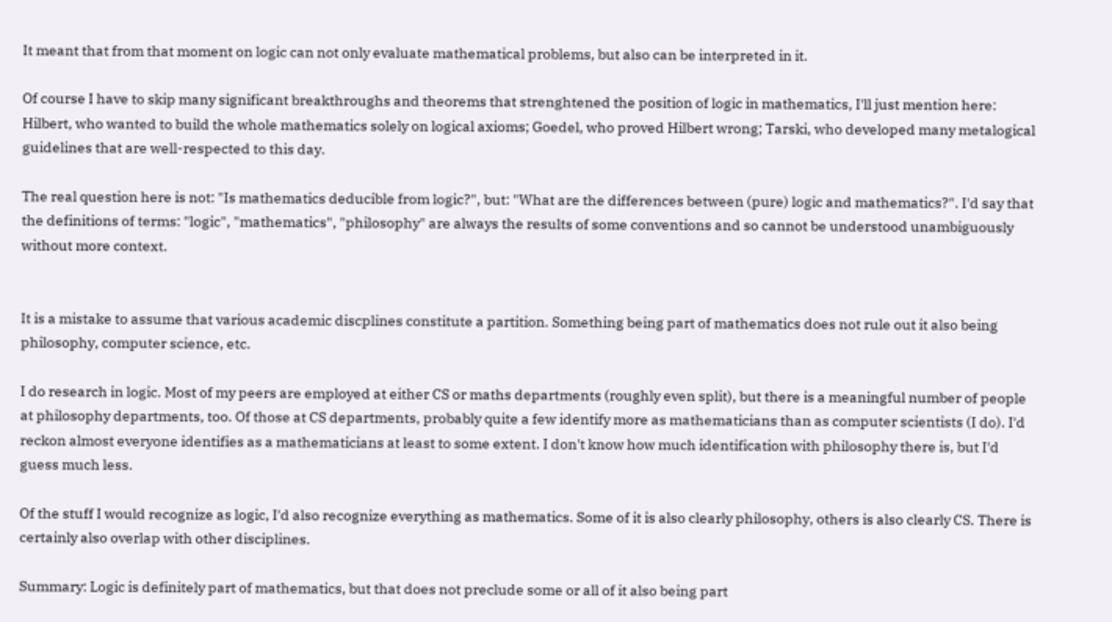It meant that from that moment on logic can not only evaluate mathematical problems, but also can be interpreted in it.

Of course I have to skip many significant breakthroughs and theorems that strenghtened the position of logic in mathematics, I'll just mention here: Hilbert, who wanted to build the whole mathematics solely on logical axioms; Goedel, who proved Hilbert wrong; Tarski, who developed many metalogical guidelines that are well-respected to this day.

The real question here is not: "Is mathematics deducible from logic?", but: "What are the differences between (pure) logic and mathematics?". I'd say that the definitions of terms: "logic", "mathematics", "philosophy" are always the results of some conventions and so cannot be understood unambiguously without more context.


It is a mistake to assume that various academic discplines constitute a partition. Something being part of mathematics does not rule out it also being philosophy, computer science, etc.

I do research in logic. Most of my peers are employed at either CS or maths departments (roughly even split), but there is a meaningful number of people at philosophy departments, too. Of those at CS departments, probably quite a few identify more as mathematicians than as computer scientists (I do). I'd reckon almost everyone identifies as a mathematicians at least to some extent. I don't know how much identification with philosophy there is, but I'd guess much less.

Of the stuff I would recognize as logic, I'd also recognize everything as mathematics. Some of it is also clearly philosophy, others is also clearly CS. There is certainly also overlap with other disciplines.

Summary: Logic is definitely part of mathematics, but that does not preclude some or all of it also being part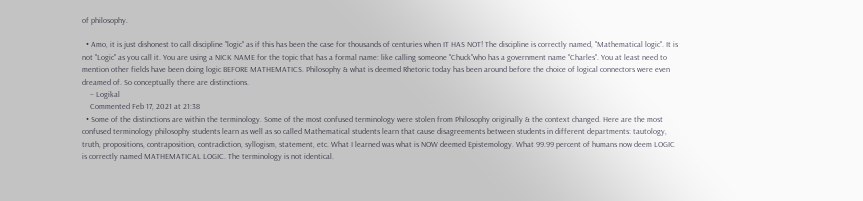of philosophy.

  • Amo, it is just dishonest to call discipline "logic" as if this has been the case for thousands of centuries when IT HAS NOT! The discipline is correctly named, "Mathematical logic". It is not "Logic" as you call it. You are using a NICK NAME for the topic that has a formal name: like calling someone "Chuck"who has a government name "Charles". You at least need to mention other fields have been doing logic BEFORE MATHEMATICS. Philosophy & what is deemed Rhetoric today has been around before the choice of logical connectors were even dreamed of. So conceptually there are distinctions.
    – Logikal
    Commented Feb 17, 2021 at 21:38
  • Some of the distinctions are within the terminology. Some of the most confused terminology were stolen from Philosophy originally & the context changed. Here are the most confused terminology philosophy students learn as well as so called Mathematical students learn that cause disagreements between students in different departments: tautology, truth, propositions, contraposition, contradiction, syllogism, statement, etc. What I learned was what is NOW deemed Epistemology. What 99.99 percent of humans now deem LOGIC is correctly named MATHEMATICAL LOGIC. The terminology is not identical.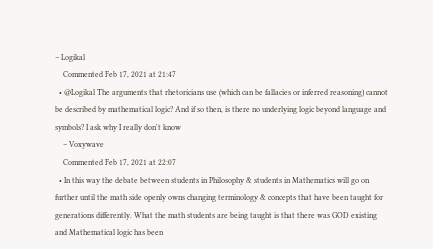– Logikal
    Commented Feb 17, 2021 at 21:47
  • @Logikal The arguments that rhetoricians use (which can be fallacies or inferred reasoning) cannot be described by mathematical logic? And if so then, is there no underlying logic beyond language and symbols? I ask why I really don't know
    – Voxywave
    Commented Feb 17, 2021 at 22:07
  • In this way the debate between students in Philosophy & students in Mathematics will go on further until the math side openly owns changing terminology & concepts that have been taught for generations differently. What the math students are being taught is that there was GOD existing and Mathematical logic has been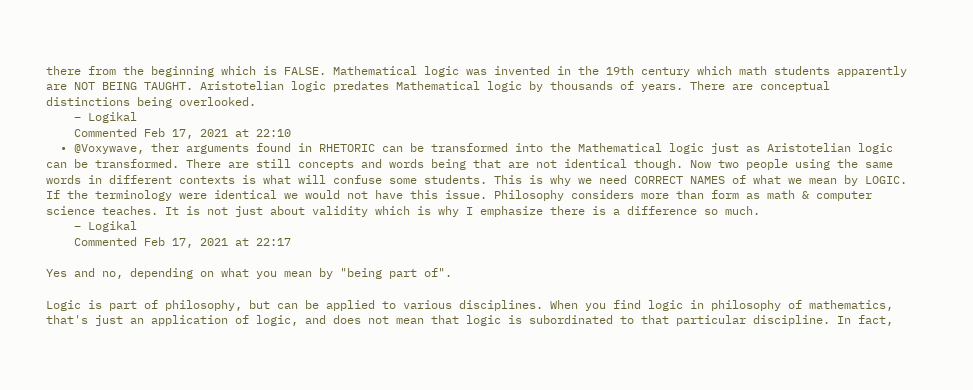there from the beginning which is FALSE. Mathematical logic was invented in the 19th century which math students apparently are NOT BEING TAUGHT. Aristotelian logic predates Mathematical logic by thousands of years. There are conceptual distinctions being overlooked.
    – Logikal
    Commented Feb 17, 2021 at 22:10
  • @Voxywave, ther arguments found in RHETORIC can be transformed into the Mathematical logic just as Aristotelian logic can be transformed. There are still concepts and words being that are not identical though. Now two people using the same words in different contexts is what will confuse some students. This is why we need CORRECT NAMES of what we mean by LOGIC. If the terminology were identical we would not have this issue. Philosophy considers more than form as math & computer science teaches. It is not just about validity which is why I emphasize there is a difference so much.
    – Logikal
    Commented Feb 17, 2021 at 22:17

Yes and no, depending on what you mean by "being part of".

Logic is part of philosophy, but can be applied to various disciplines. When you find logic in philosophy of mathematics, that's just an application of logic, and does not mean that logic is subordinated to that particular discipline. In fact,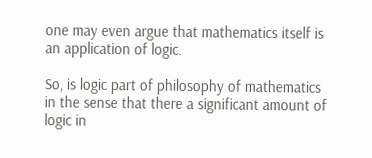one may even argue that mathematics itself is an application of logic.

So, is logic part of philosophy of mathematics in the sense that there a significant amount of logic in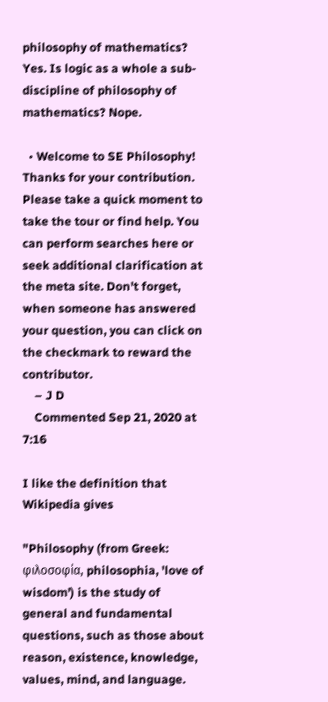philosophy of mathematics? Yes. Is logic as a whole a sub-discipline of philosophy of mathematics? Nope.

  • Welcome to SE Philosophy! Thanks for your contribution. Please take a quick moment to take the tour or find help. You can perform searches here or seek additional clarification at the meta site. Don't forget, when someone has answered your question, you can click on the checkmark to reward the contributor.
    – J D
    Commented Sep 21, 2020 at 7:16

I like the definition that Wikipedia gives

"Philosophy (from Greek: φιλοσοφία, philosophia, 'love of wisdom') is the study of general and fundamental questions, such as those about reason, existence, knowledge, values, mind, and language.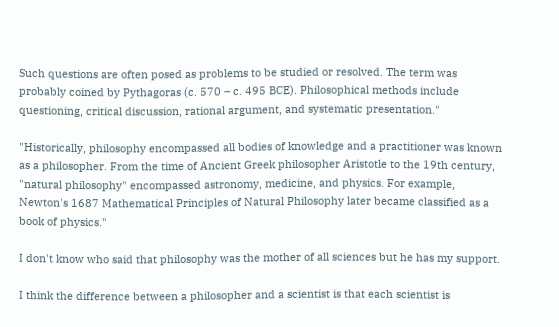Such questions are often posed as problems to be studied or resolved. The term was probably coined by Pythagoras (c. 570 – c. 495 BCE). Philosophical methods include questioning, critical discussion, rational argument, and systematic presentation."

"Historically, philosophy encompassed all bodies of knowledge and a practitioner was known as a philosopher. From the time of Ancient Greek philosopher Aristotle to the 19th century, "natural philosophy" encompassed astronomy, medicine, and physics. For example, Newton's 1687 Mathematical Principles of Natural Philosophy later became classified as a book of physics."

I don't know who said that philosophy was the mother of all sciences but he has my support.

I think the difference between a philosopher and a scientist is that each scientist is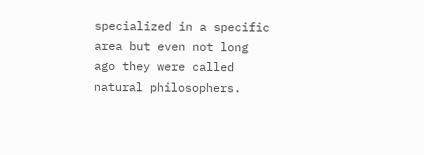specialized in a specific area but even not long ago they were called natural philosophers.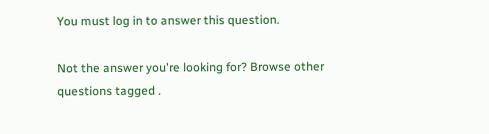You must log in to answer this question.

Not the answer you're looking for? Browse other questions tagged .